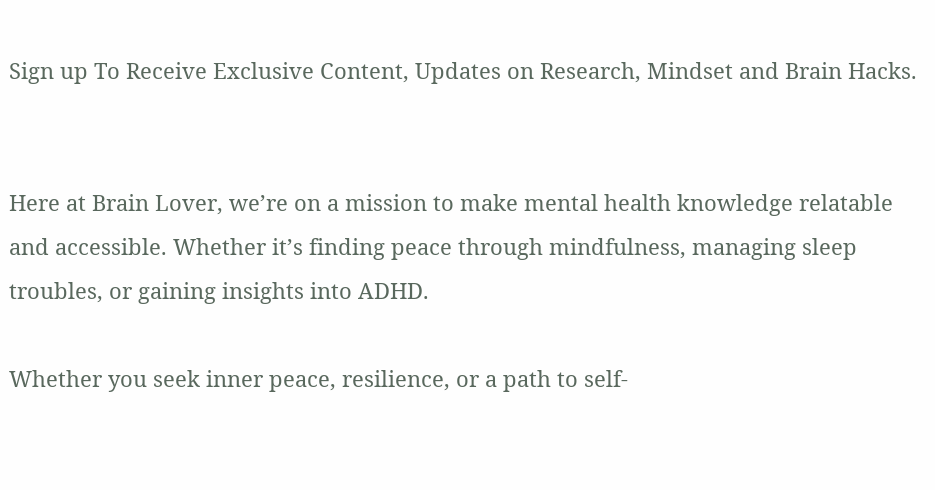Sign up To Receive Exclusive Content, Updates on Research, Mindset and Brain Hacks.


Here at Brain Lover, we’re on a mission to make mental health knowledge relatable and accessible. Whether it’s finding peace through mindfulness, managing sleep troubles, or gaining insights into ADHD.

Whether you seek inner peace, resilience, or a path to self-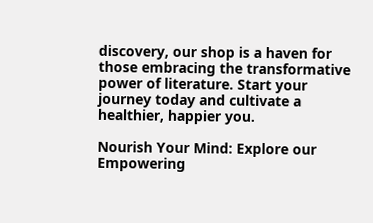discovery, our shop is a haven for those embracing the transformative power of literature. Start your journey today and cultivate a healthier, happier you.

Nourish Your Mind: Explore our Empowering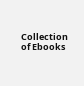Collection of Ebooks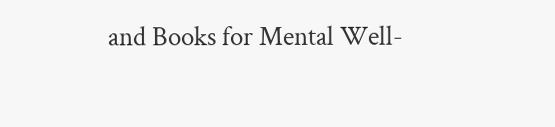and Books for Mental Well-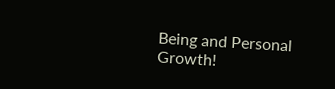Being and Personal Growth!